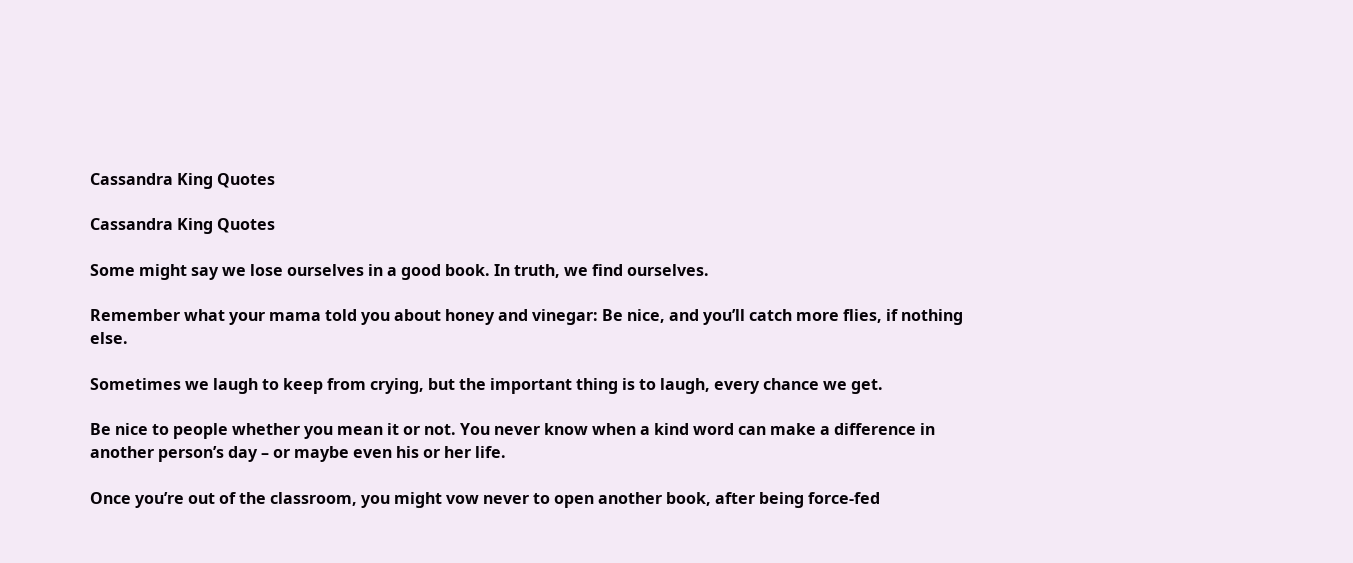Cassandra King Quotes

Cassandra King Quotes

Some might say we lose ourselves in a good book. In truth, we find ourselves.

Remember what your mama told you about honey and vinegar: Be nice, and you’ll catch more flies, if nothing else.

Sometimes we laugh to keep from crying, but the important thing is to laugh, every chance we get.

Be nice to people whether you mean it or not. You never know when a kind word can make a difference in another person’s day – or maybe even his or her life.

Once you’re out of the classroom, you might vow never to open another book, after being force-fed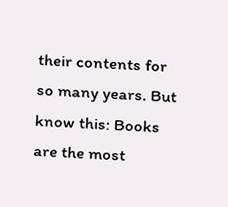their contents for so many years. But know this: Books are the most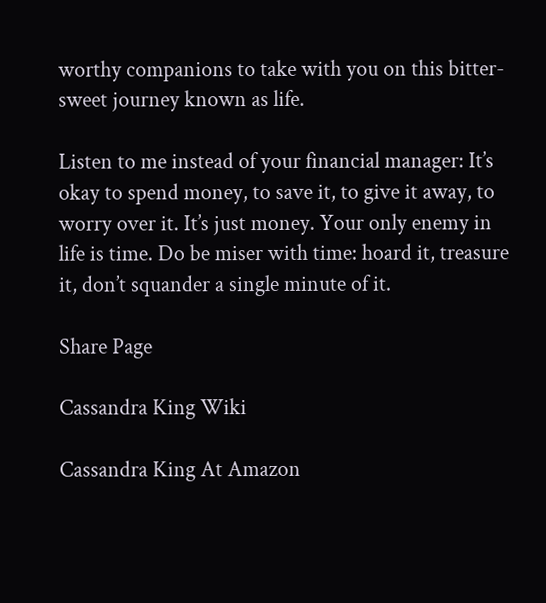worthy companions to take with you on this bitter-sweet journey known as life.

Listen to me instead of your financial manager: It’s okay to spend money, to save it, to give it away, to worry over it. It’s just money. Your only enemy in life is time. Do be miser with time: hoard it, treasure it, don’t squander a single minute of it.

Share Page

Cassandra King Wiki

Cassandra King At Amazon